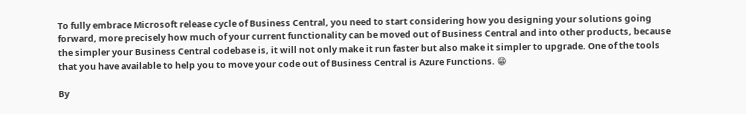To fully embrace Microsoft release cycle of Business Central, you need to start considering how you designing your solutions going forward, more precisely how much of your current functionality can be moved out of Business Central and into other products, because the simpler your Business Central codebase is, it will not only make it run faster but also make it simpler to upgrade. One of the tools that you have available to help you to move your code out of Business Central is Azure Functions. 😁

By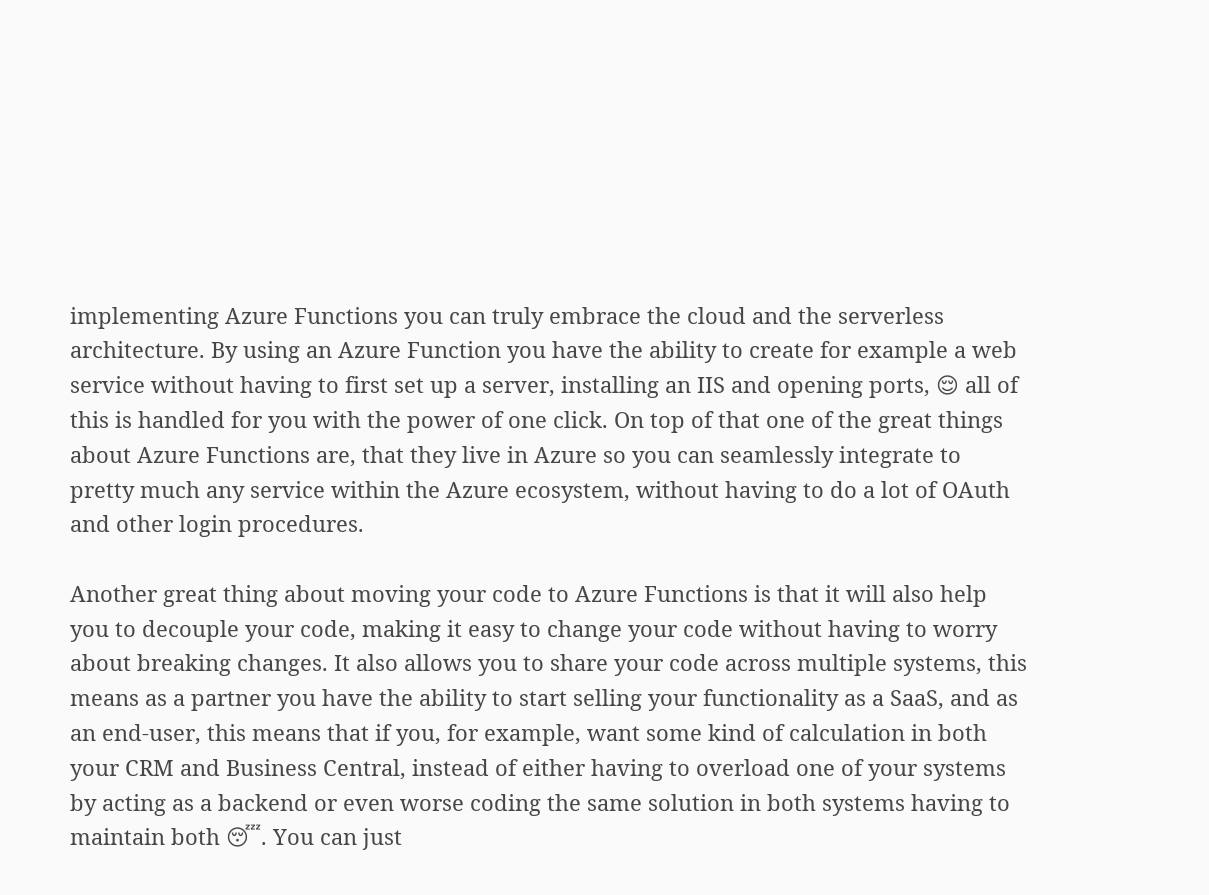implementing Azure Functions you can truly embrace the cloud and the serverless architecture. By using an Azure Function you have the ability to create for example a web service without having to first set up a server, installing an IIS and opening ports, 😌 all of this is handled for you with the power of one click. On top of that one of the great things about Azure Functions are, that they live in Azure so you can seamlessly integrate to pretty much any service within the Azure ecosystem, without having to do a lot of OAuth and other login procedures.

Another great thing about moving your code to Azure Functions is that it will also help you to decouple your code, making it easy to change your code without having to worry about breaking changes. It also allows you to share your code across multiple systems, this means as a partner you have the ability to start selling your functionality as a SaaS, and as an end-user, this means that if you, for example, want some kind of calculation in both your CRM and Business Central, instead of either having to overload one of your systems by acting as a backend or even worse coding the same solution in both systems having to maintain both 😴. You can just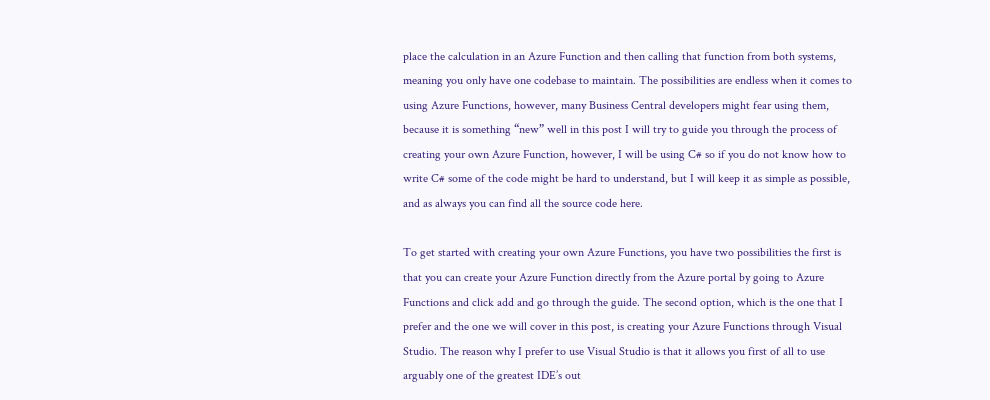place the calculation in an Azure Function and then calling that function from both systems, meaning you only have one codebase to maintain. The possibilities are endless when it comes to using Azure Functions, however, many Business Central developers might fear using them, because it is something “new” well in this post I will try to guide you through the process of creating your own Azure Function, however, I will be using C# so if you do not know how to write C# some of the code might be hard to understand, but I will keep it as simple as possible, and as always you can find all the source code here.

To get started with creating your own Azure Functions, you have two possibilities the first is that you can create your Azure Function directly from the Azure portal by going to Azure Functions and click add and go through the guide. The second option, which is the one that I prefer and the one we will cover in this post, is creating your Azure Functions through Visual Studio. The reason why I prefer to use Visual Studio is that it allows you first of all to use arguably one of the greatest IDE’s out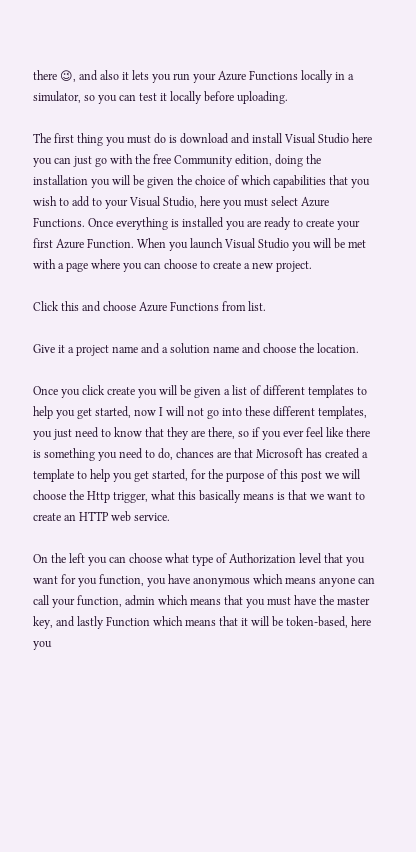there 😉, and also it lets you run your Azure Functions locally in a simulator, so you can test it locally before uploading.

The first thing you must do is download and install Visual Studio here you can just go with the free Community edition, doing the installation you will be given the choice of which capabilities that you wish to add to your Visual Studio, here you must select Azure Functions. Once everything is installed you are ready to create your first Azure Function. When you launch Visual Studio you will be met with a page where you can choose to create a new project.

Click this and choose Azure Functions from list.

Give it a project name and a solution name and choose the location.

Once you click create you will be given a list of different templates to help you get started, now I will not go into these different templates, you just need to know that they are there, so if you ever feel like there is something you need to do, chances are that Microsoft has created a template to help you get started, for the purpose of this post we will choose the Http trigger, what this basically means is that we want to create an HTTP web service.

On the left you can choose what type of Authorization level that you want for you function, you have anonymous which means anyone can call your function, admin which means that you must have the master key, and lastly Function which means that it will be token-based, here you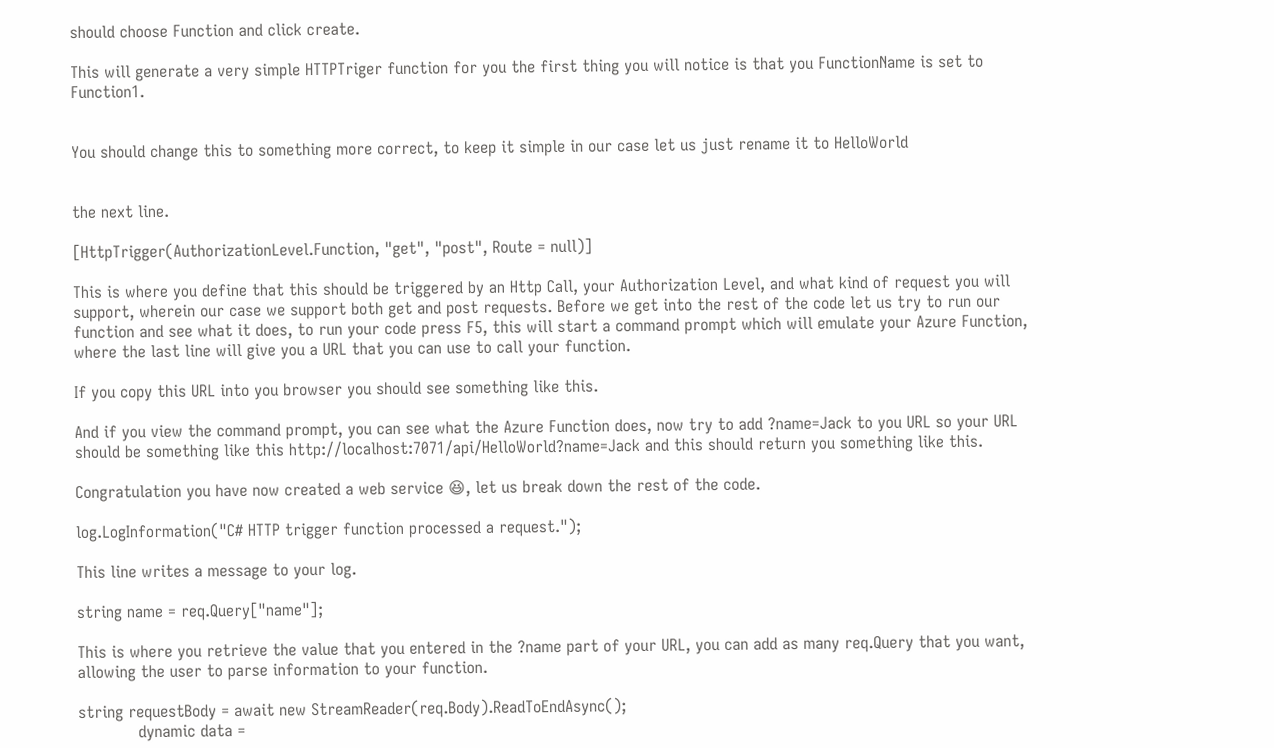should choose Function and click create.

This will generate a very simple HTTPTriger function for you the first thing you will notice is that you FunctionName is set to Function1.


You should change this to something more correct, to keep it simple in our case let us just rename it to HelloWorld


the next line.

[HttpTrigger(AuthorizationLevel.Function, "get", "post", Route = null)]

This is where you define that this should be triggered by an Http Call, your Authorization Level, and what kind of request you will support, wherein our case we support both get and post requests. Before we get into the rest of the code let us try to run our function and see what it does, to run your code press F5, this will start a command prompt which will emulate your Azure Function, where the last line will give you a URL that you can use to call your function.

If you copy this URL into you browser you should see something like this.

And if you view the command prompt, you can see what the Azure Function does, now try to add ?name=Jack to you URL so your URL should be something like this http://localhost:7071/api/HelloWorld?name=Jack and this should return you something like this.

Congratulation you have now created a web service 😆, let us break down the rest of the code.

log.LogInformation("C# HTTP trigger function processed a request.");

This line writes a message to your log.

string name = req.Query["name"];

This is where you retrieve the value that you entered in the ?name part of your URL, you can add as many req.Query that you want, allowing the user to parse information to your function.

string requestBody = await new StreamReader(req.Body).ReadToEndAsync();
            dynamic data =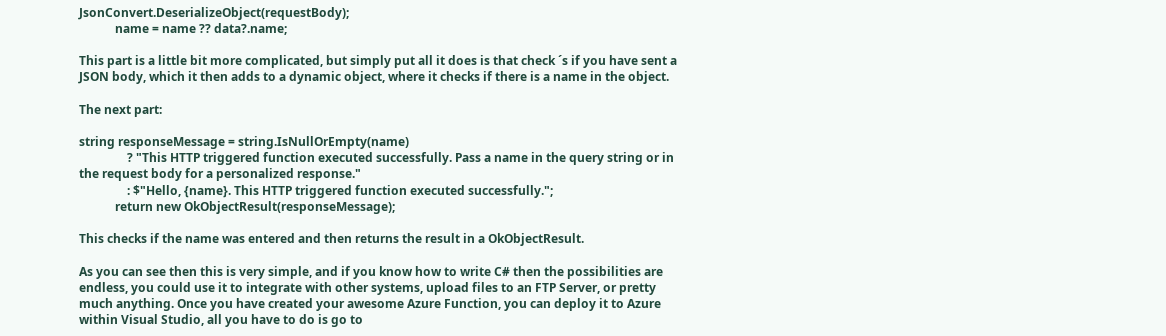JsonConvert.DeserializeObject(requestBody);
            name = name ?? data?.name;

This part is a little bit more complicated, but simply put all it does is that check ´s if you have sent a JSON body, which it then adds to a dynamic object, where it checks if there is a name in the object.

The next part:

string responseMessage = string.IsNullOrEmpty(name)
                ? "This HTTP triggered function executed successfully. Pass a name in the query string or in the request body for a personalized response."
                : $"Hello, {name}. This HTTP triggered function executed successfully.";
            return new OkObjectResult(responseMessage);

This checks if the name was entered and then returns the result in a OkObjectResult.

As you can see then this is very simple, and if you know how to write C# then the possibilities are endless, you could use it to integrate with other systems, upload files to an FTP Server, or pretty much anything. Once you have created your awesome Azure Function, you can deploy it to Azure within Visual Studio, all you have to do is go to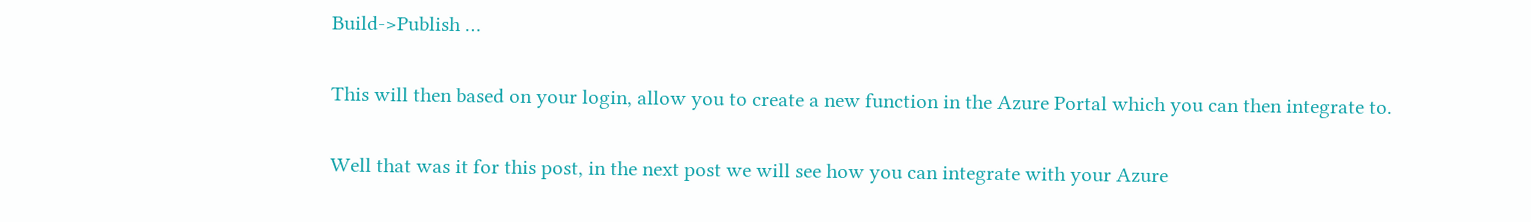Build->Publish …

This will then based on your login, allow you to create a new function in the Azure Portal which you can then integrate to.

Well that was it for this post, in the next post we will see how you can integrate with your Azure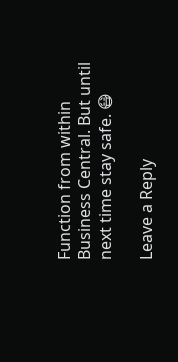Function from within Business Central. But until next time stay safe. 😷

Leave a Reply